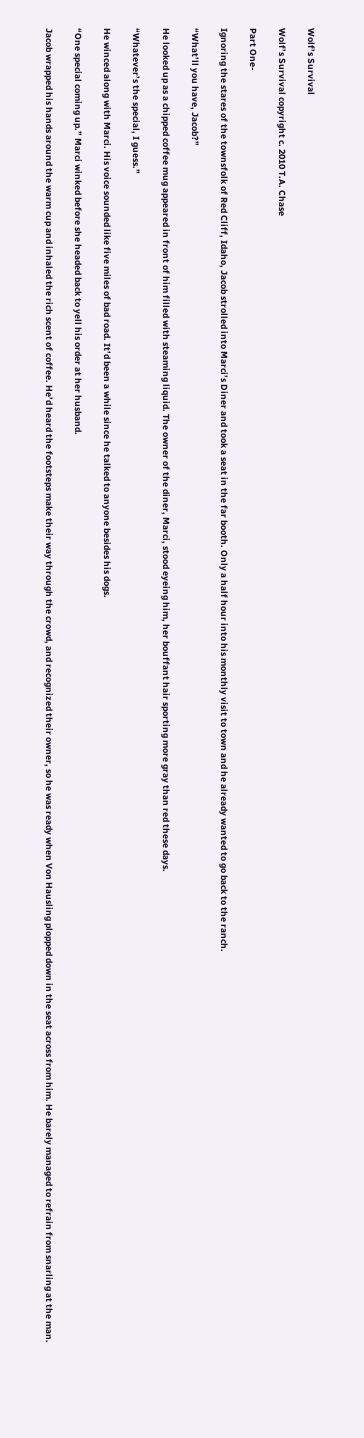Wolf’s Survival

Wolf’s Survival copyright c. 2010 T.A. Chase

Part One-

Ignoring the stares of the townsfolk of Red Cliff, Idaho, Jacob strolled into Marci’s Diner and took a seat in the far booth. Only a half hour into his monthly visit to town and he already wanted to go back to the ranch.

“What’ll you have, Jacob?”

He looked up as a chipped coffee mug appeared in front of him filled with steaming liquid. The owner of the diner, Marci, stood eyeing him, her bouffant hair sporting more gray than red these days.

“Whatever’s the special, I guess.”

He winced along with Marci. His voice sounded like five miles of bad road. It’d been a while since he talked to anyone besides his dogs.

“One special coming up.” Marci winked before she headed back to yell his order at her husband.

Jacob wrapped his hands around the warm cup and inhaled the rich scent of coffee. He’d heard the footsteps make their way through the crowd, and recognized their owner, so he was ready when Von Hausling plopped down in the seat across from him. He barely managed to refrain from snarling at the man.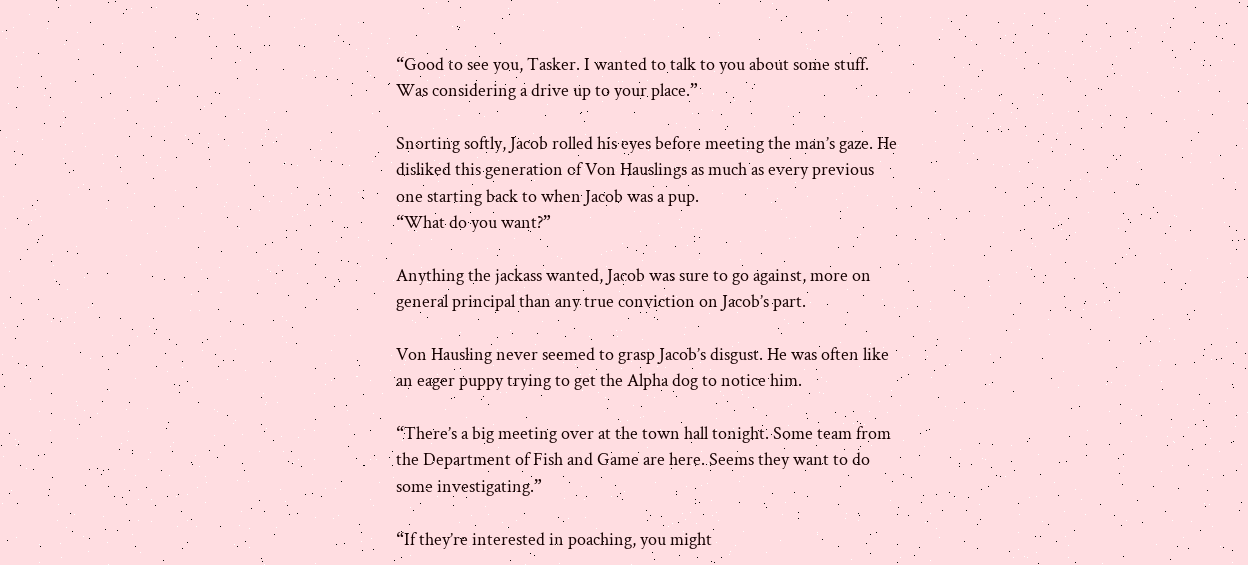“Good to see you, Tasker. I wanted to talk to you about some stuff. Was considering a drive up to your place.”

Snorting softly, Jacob rolled his eyes before meeting the man’s gaze. He disliked this generation of Von Hauslings as much as every previous one starting back to when Jacob was a pup.
“What do you want?”

Anything the jackass wanted, Jacob was sure to go against, more on general principal than any true conviction on Jacob’s part.

Von Hausling never seemed to grasp Jacob’s disgust. He was often like an eager puppy trying to get the Alpha dog to notice him.

“There’s a big meeting over at the town hall tonight. Some team from the Department of Fish and Game are here. Seems they want to do some investigating.”

“If they’re interested in poaching, you might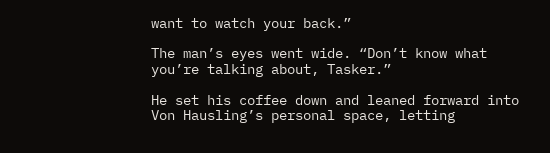want to watch your back.”

The man’s eyes went wide. “Don’t know what you’re talking about, Tasker.”

He set his coffee down and leaned forward into Von Hausling’s personal space, letting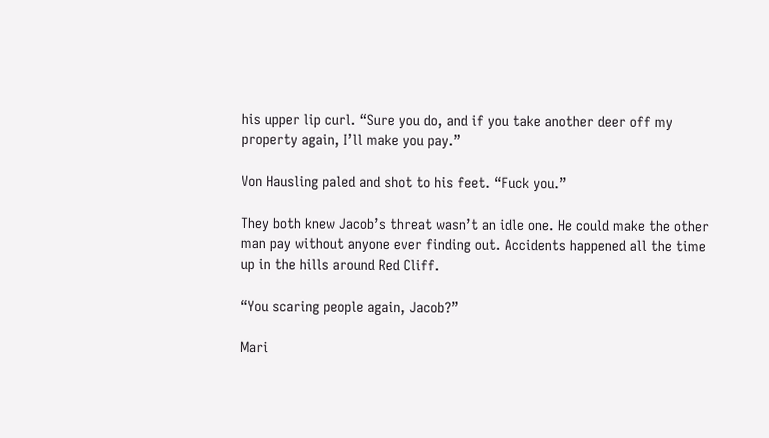his upper lip curl. “Sure you do, and if you take another deer off my property again, I’ll make you pay.”

Von Hausling paled and shot to his feet. “Fuck you.”

They both knew Jacob’s threat wasn’t an idle one. He could make the other man pay without anyone ever finding out. Accidents happened all the time up in the hills around Red Cliff.

“You scaring people again, Jacob?”

Mari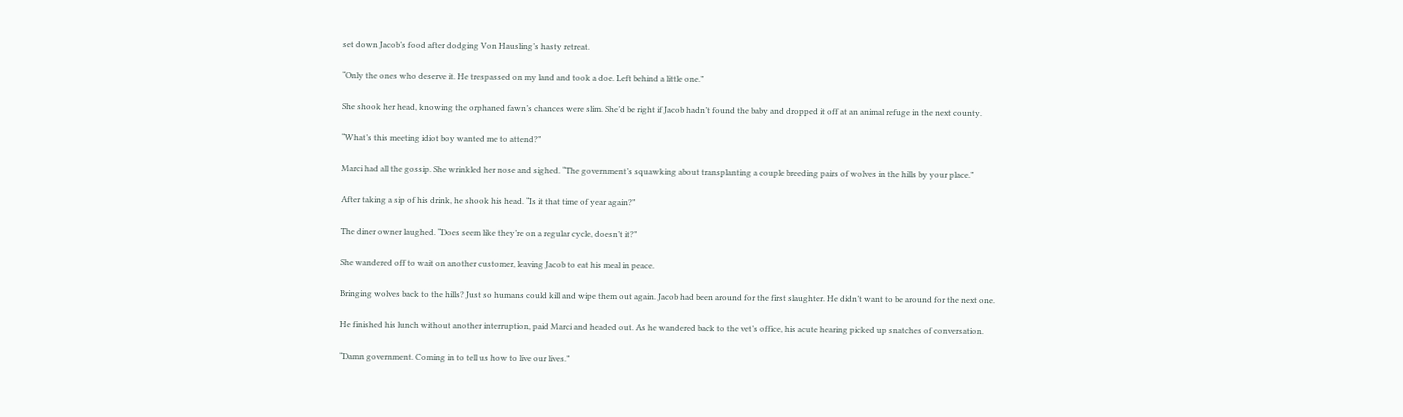set down Jacob’s food after dodging Von Hausling’s hasty retreat.

“Only the ones who deserve it. He trespassed on my land and took a doe. Left behind a little one.”

She shook her head, knowing the orphaned fawn’s chances were slim. She’d be right if Jacob hadn’t found the baby and dropped it off at an animal refuge in the next county.

“What’s this meeting idiot boy wanted me to attend?”

Marci had all the gossip. She wrinkled her nose and sighed. “The government’s squawking about transplanting a couple breeding pairs of wolves in the hills by your place.”

After taking a sip of his drink, he shook his head. “Is it that time of year again?”

The diner owner laughed. “Does seem like they’re on a regular cycle, doesn’t it?”

She wandered off to wait on another customer, leaving Jacob to eat his meal in peace.

Bringing wolves back to the hills? Just so humans could kill and wipe them out again. Jacob had been around for the first slaughter. He didn’t want to be around for the next one.

He finished his lunch without another interruption, paid Marci and headed out. As he wandered back to the vet’s office, his acute hearing picked up snatches of conversation.

“Damn government. Coming in to tell us how to live our lives.”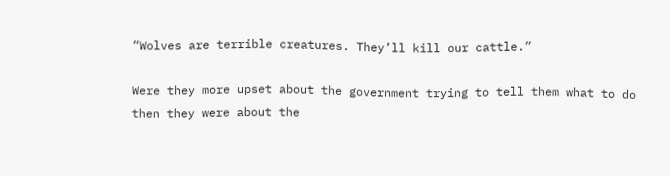“Wolves are terrible creatures. They’ll kill our cattle.”

Were they more upset about the government trying to tell them what to do then they were about the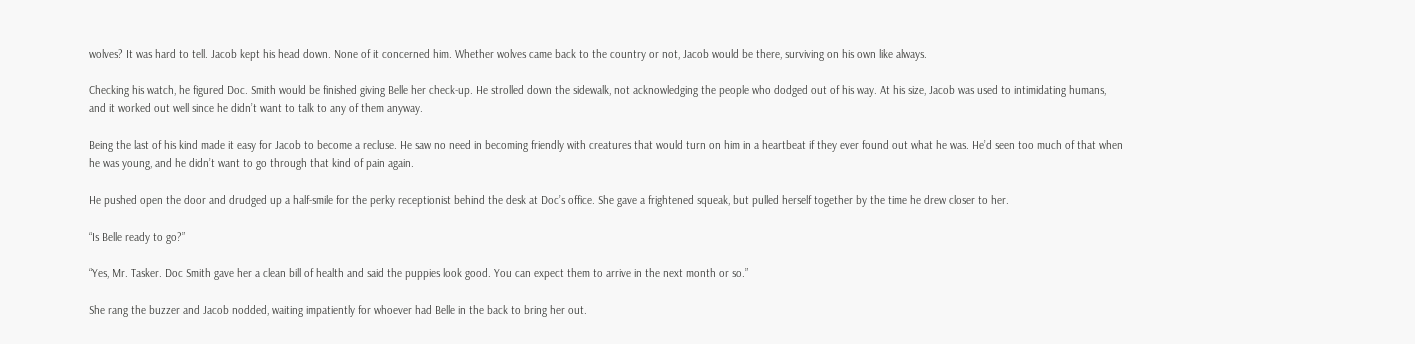wolves? It was hard to tell. Jacob kept his head down. None of it concerned him. Whether wolves came back to the country or not, Jacob would be there, surviving on his own like always.

Checking his watch, he figured Doc. Smith would be finished giving Belle her check-up. He strolled down the sidewalk, not acknowledging the people who dodged out of his way. At his size, Jacob was used to intimidating humans, and it worked out well since he didn’t want to talk to any of them anyway.

Being the last of his kind made it easy for Jacob to become a recluse. He saw no need in becoming friendly with creatures that would turn on him in a heartbeat if they ever found out what he was. He’d seen too much of that when he was young, and he didn’t want to go through that kind of pain again.

He pushed open the door and drudged up a half-smile for the perky receptionist behind the desk at Doc’s office. She gave a frightened squeak, but pulled herself together by the time he drew closer to her.

“Is Belle ready to go?”

“Yes, Mr. Tasker. Doc Smith gave her a clean bill of health and said the puppies look good. You can expect them to arrive in the next month or so.”

She rang the buzzer and Jacob nodded, waiting impatiently for whoever had Belle in the back to bring her out.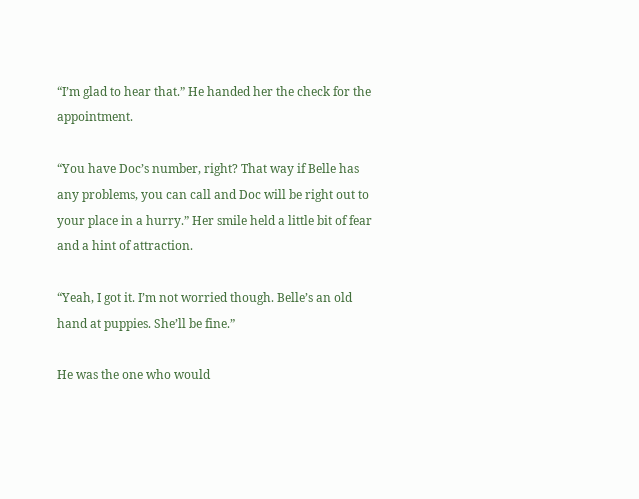“I’m glad to hear that.” He handed her the check for the appointment.

“You have Doc’s number, right? That way if Belle has any problems, you can call and Doc will be right out to your place in a hurry.” Her smile held a little bit of fear and a hint of attraction.

“Yeah, I got it. I’m not worried though. Belle’s an old hand at puppies. She’ll be fine.”

He was the one who would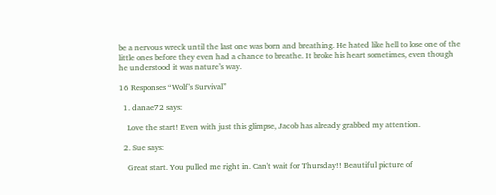be a nervous wreck until the last one was born and breathing. He hated like hell to lose one of the little ones before they even had a chance to breathe. It broke his heart sometimes, even though he understood it was nature’s way.

16 Responses “Wolf’s Survival”

  1. danae72 says:

    Love the start! Even with just this glimpse, Jacob has already grabbed my attention.

  2. Sue says:

    Great start. You pulled me right in. Can't wait for Thursday!! Beautiful picture of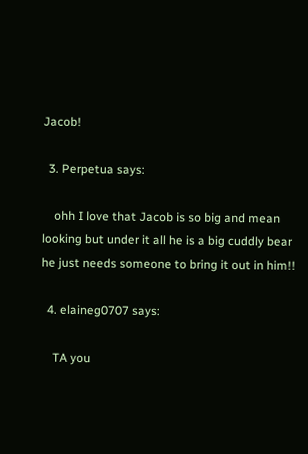Jacob!

  3. Perpetua says:

    ohh I love that Jacob is so big and mean looking but under it all he is a big cuddly bear he just needs someone to bring it out in him!!

  4. elaineg0707 says:

    TA you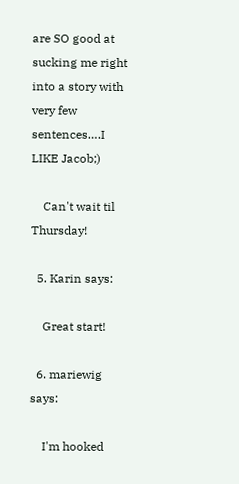are SO good at sucking me right into a story with very few sentences….I LIKE Jacob;)

    Can't wait til Thursday!

  5. Karin says:

    Great start!

  6. mariewig says:

    I'm hooked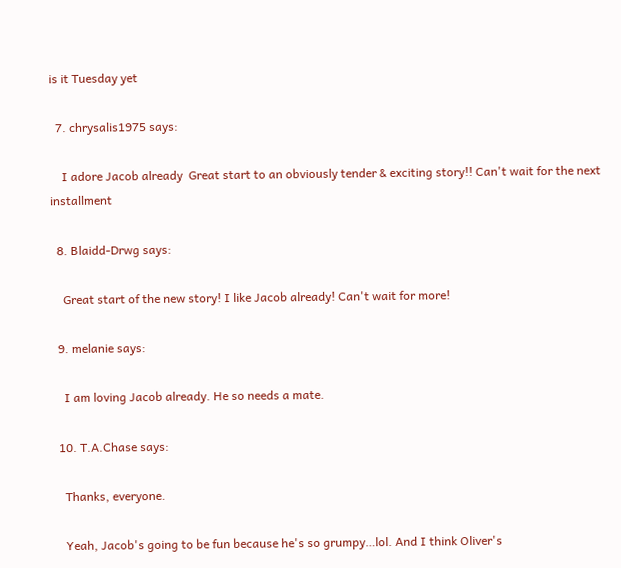is it Tuesday yet

  7. chrysalis1975 says:

    I adore Jacob already  Great start to an obviously tender & exciting story!! Can't wait for the next installment

  8. Blaidd-Drwg says:

    Great start of the new story! I like Jacob already! Can't wait for more!

  9. melanie says:

    I am loving Jacob already. He so needs a mate.

  10. T.A.Chase says:

    Thanks, everyone.

    Yeah, Jacob's going to be fun because he's so grumpy…lol. And I think Oliver's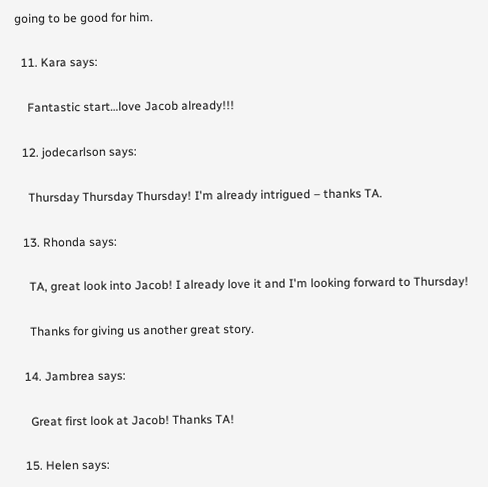going to be good for him.

  11. Kara says:

    Fantastic start…love Jacob already!!!

  12. jodecarlson says:

    Thursday Thursday Thursday! I'm already intrigued – thanks TA.

  13. Rhonda says:

    TA, great look into Jacob! I already love it and I'm looking forward to Thursday!

    Thanks for giving us another great story.

  14. Jambrea says:

    Great first look at Jacob! Thanks TA!

  15. Helen says: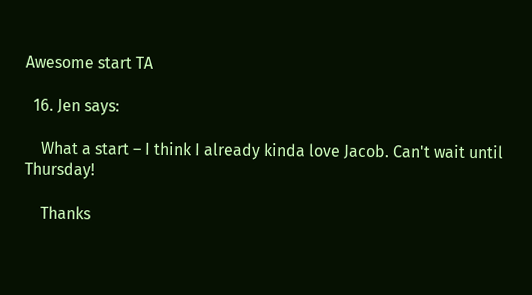Awesome start TA

  16. Jen says:

    What a start – I think I already kinda love Jacob. Can't wait until Thursday!

    Thanks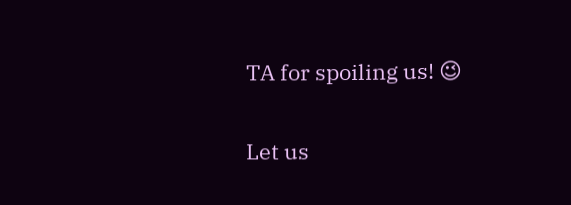TA for spoiling us! 😉


Let us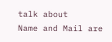talk about
Name and Mail are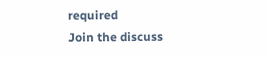required
Join the discuss